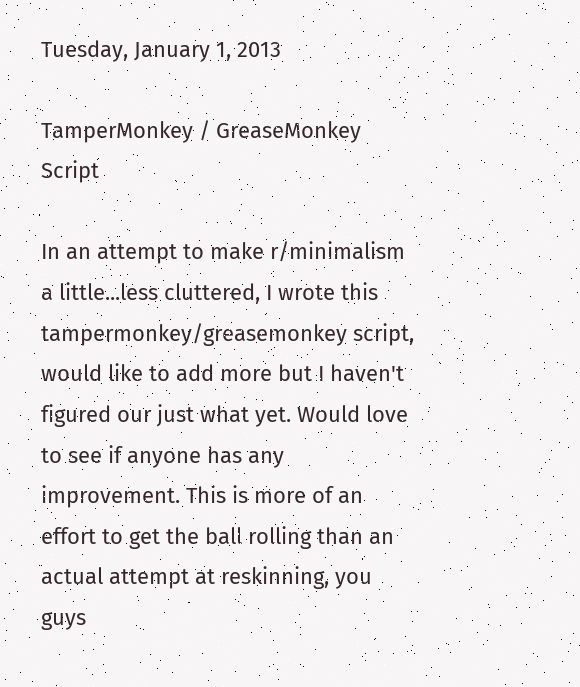Tuesday, January 1, 2013

TamperMonkey / GreaseMonkey Script

In an attempt to make r/minimalism a little...less cluttered, I wrote this tampermonkey/greasemonkey script, would like to add more but I haven't figured our just what yet. Would love to see if anyone has any improvement. This is more of an effort to get the ball rolling than an actual attempt at reskinning, you guys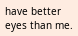have better eyes than me.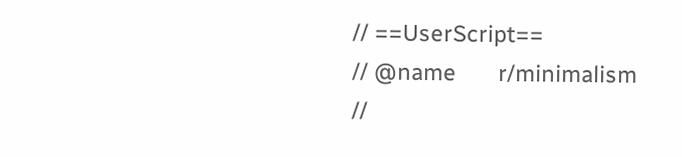// ==UserScript==
// @name       r/minimalism
//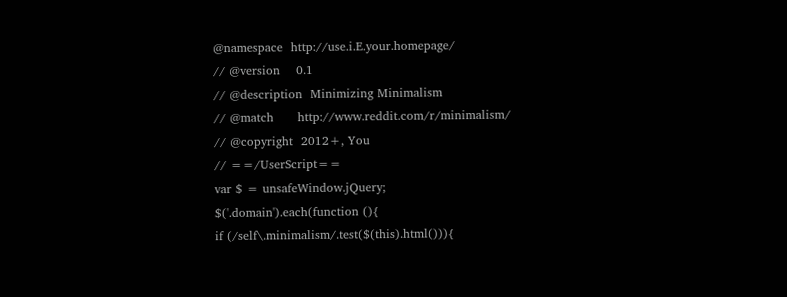@namespace  http://use.i.E.your.homepage/
// @version    0.1
// @description  Minimizing Minimalism
// @match      http://www.reddit.com/r/minimalism/
// @copyright  2012+, You
// ==/UserScript==
var $ = unsafeWindow.jQuery;
$('.domain').each(function (){
if (/self\.minimalism/.test($(this).html())){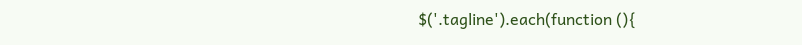$('.tagline').each(function (){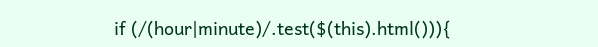if (/(hour|minute)/.test($(this).html())){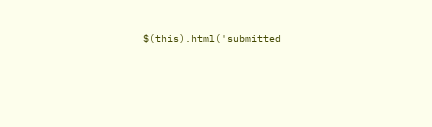$(this).html('submitted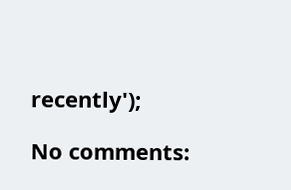recently');

No comments: